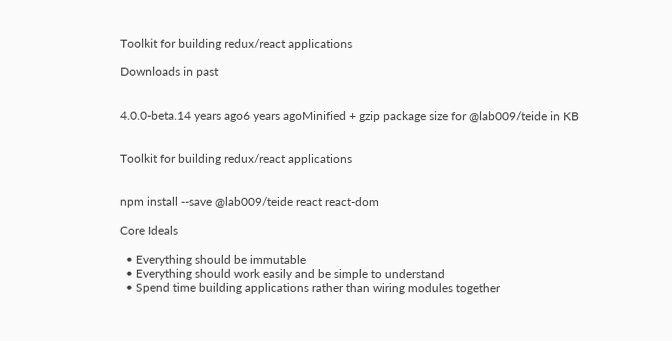Toolkit for building redux/react applications

Downloads in past


4.0.0-beta.14 years ago6 years agoMinified + gzip package size for @lab009/teide in KB


Toolkit for building redux/react applications


npm install --save @lab009/teide react react-dom

Core Ideals

  • Everything should be immutable
  • Everything should work easily and be simple to understand
  • Spend time building applications rather than wiring modules together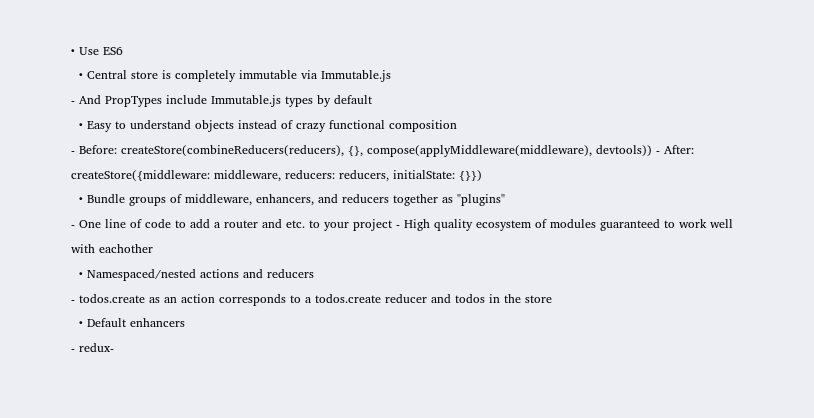• Use ES6
  • Central store is completely immutable via Immutable.js
- And PropTypes include Immutable.js types by default
  • Easy to understand objects instead of crazy functional composition
- Before: createStore(combineReducers(reducers), {}, compose(applyMiddleware(middleware), devtools)) - After: createStore({middleware: middleware, reducers: reducers, initialState: {}})
  • Bundle groups of middleware, enhancers, and reducers together as "plugins"
- One line of code to add a router and etc. to your project - High quality ecosystem of modules guaranteed to work well with eachother
  • Namespaced/nested actions and reducers
- todos.create as an action corresponds to a todos.create reducer and todos in the store
  • Default enhancers
- redux-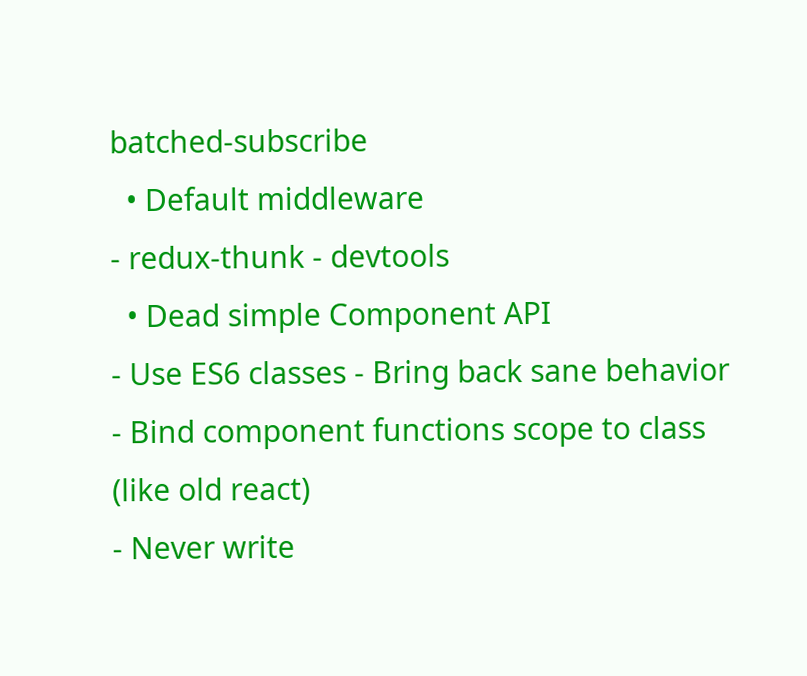batched-subscribe
  • Default middleware
- redux-thunk - devtools
  • Dead simple Component API
- Use ES6 classes - Bring back sane behavior
- Bind component functions scope to class (like old react)
- Never write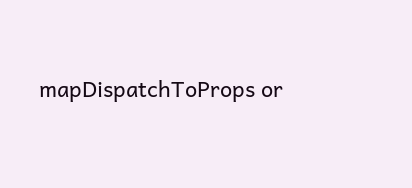mapDispatchToProps or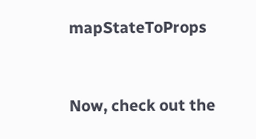mapStateToProps


Now, check out the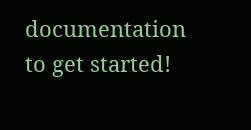documentation to get started!